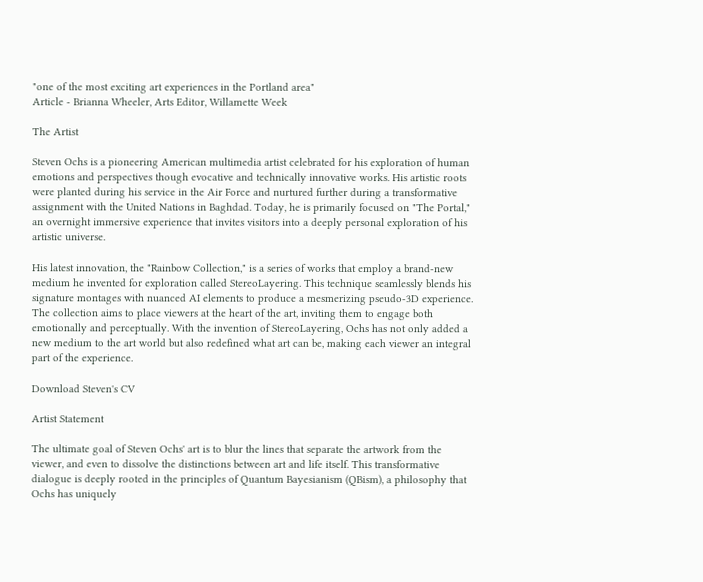"one of the most exciting art experiences in the Portland area"
Article - Brianna Wheeler, Arts Editor, Willamette Week

The Artist

Steven Ochs is a pioneering American multimedia artist celebrated for his exploration of human emotions and perspectives though evocative and technically innovative works. His artistic roots were planted during his service in the Air Force and nurtured further during a transformative assignment with the United Nations in Baghdad. Today, he is primarily focused on "The Portal," an overnight immersive experience that invites visitors into a deeply personal exploration of his artistic universe.

His latest innovation, the "Rainbow Collection," is a series of works that employ a brand-new medium he invented for exploration called StereoLayering. This technique seamlessly blends his signature montages with nuanced AI elements to produce a mesmerizing pseudo-3D experience. The collection aims to place viewers at the heart of the art, inviting them to engage both emotionally and perceptually. With the invention of StereoLayering, Ochs has not only added a new medium to the art world but also redefined what art can be, making each viewer an integral part of the experience.

Download Steven's CV

Artist Statement

The ultimate goal of Steven Ochs' art is to blur the lines that separate the artwork from the viewer, and even to dissolve the distinctions between art and life itself. This transformative dialogue is deeply rooted in the principles of Quantum Bayesianism (QBism), a philosophy that Ochs has uniquely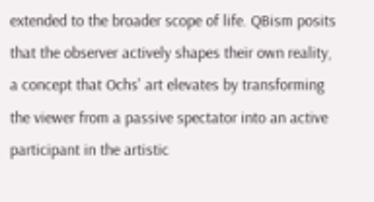extended to the broader scope of life. QBism posits that the observer actively shapes their own reality, a concept that Ochs' art elevates by transforming the viewer from a passive spectator into an active participant in the artistic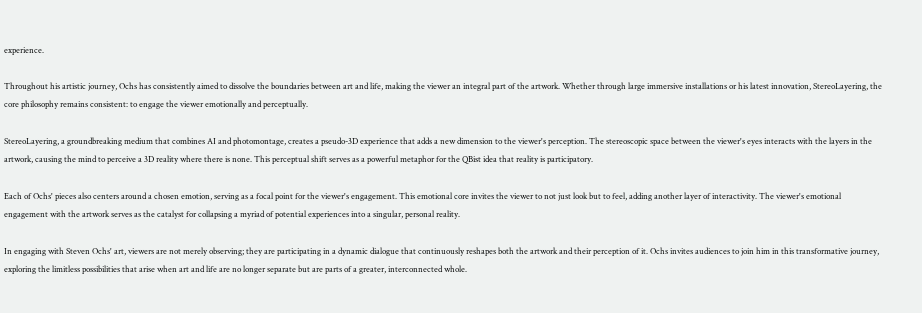experience.

Throughout his artistic journey, Ochs has consistently aimed to dissolve the boundaries between art and life, making the viewer an integral part of the artwork. Whether through large immersive installations or his latest innovation, StereoLayering, the core philosophy remains consistent: to engage the viewer emotionally and perceptually.

StereoLayering, a groundbreaking medium that combines AI and photomontage, creates a pseudo-3D experience that adds a new dimension to the viewer's perception. The stereoscopic space between the viewer's eyes interacts with the layers in the artwork, causing the mind to perceive a 3D reality where there is none. This perceptual shift serves as a powerful metaphor for the QBist idea that reality is participatory.

Each of Ochs' pieces also centers around a chosen emotion, serving as a focal point for the viewer's engagement. This emotional core invites the viewer to not just look but to feel, adding another layer of interactivity. The viewer's emotional engagement with the artwork serves as the catalyst for collapsing a myriad of potential experiences into a singular, personal reality.

In engaging with Steven Ochs' art, viewers are not merely observing; they are participating in a dynamic dialogue that continuously reshapes both the artwork and their perception of it. Ochs invites audiences to join him in this transformative journey, exploring the limitless possibilities that arise when art and life are no longer separate but are parts of a greater, interconnected whole.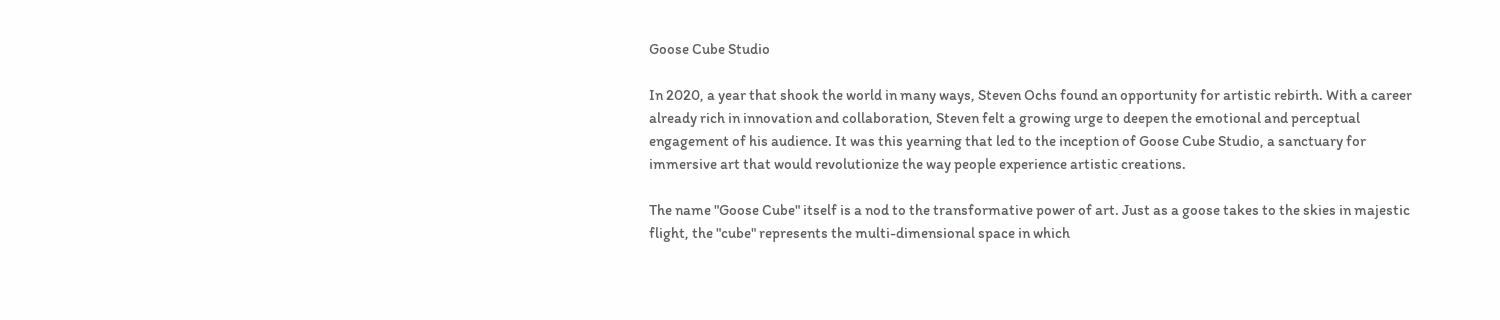Goose Cube Studio

In 2020, a year that shook the world in many ways, Steven Ochs found an opportunity for artistic rebirth. With a career already rich in innovation and collaboration, Steven felt a growing urge to deepen the emotional and perceptual engagement of his audience. It was this yearning that led to the inception of Goose Cube Studio, a sanctuary for immersive art that would revolutionize the way people experience artistic creations.

The name "Goose Cube" itself is a nod to the transformative power of art. Just as a goose takes to the skies in majestic flight, the "cube" represents the multi-dimensional space in which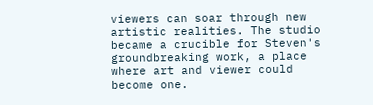viewers can soar through new artistic realities. The studio became a crucible for Steven's groundbreaking work, a place where art and viewer could become one.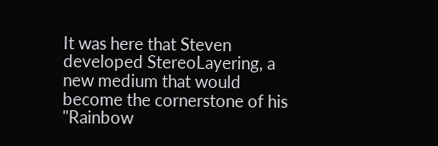It was here that Steven developed StereoLayering, a new medium that would become the cornerstone of his "Rainbow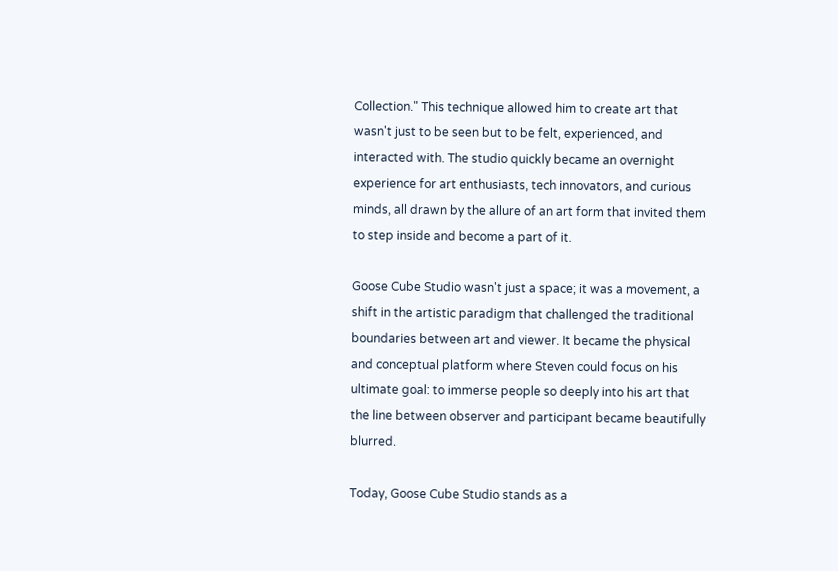Collection." This technique allowed him to create art that wasn't just to be seen but to be felt, experienced, and interacted with. The studio quickly became an overnight experience for art enthusiasts, tech innovators, and curious minds, all drawn by the allure of an art form that invited them to step inside and become a part of it.

Goose Cube Studio wasn't just a space; it was a movement, a shift in the artistic paradigm that challenged the traditional boundaries between art and viewer. It became the physical and conceptual platform where Steven could focus on his ultimate goal: to immerse people so deeply into his art that the line between observer and participant became beautifully blurred.

Today, Goose Cube Studio stands as a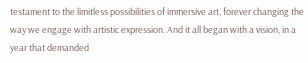testament to the limitless possibilities of immersive art, forever changing the way we engage with artistic expression. And it all began with a vision, in a year that demanded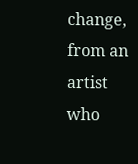change, from an artist who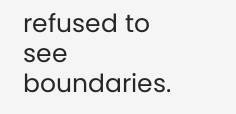refused to see boundaries.